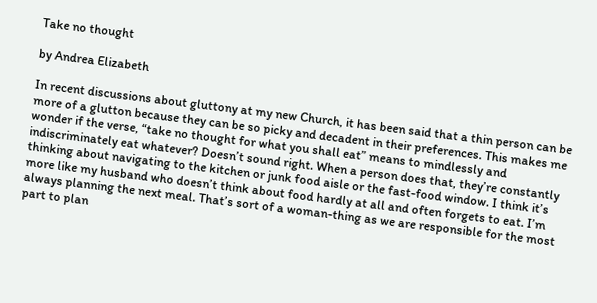Take no thought

by Andrea Elizabeth

In recent discussions about gluttony at my new Church, it has been said that a thin person can be more of a glutton because they can be so picky and decadent in their preferences. This makes me wonder if the verse, “take no thought for what you shall eat” means to mindlessly and indiscriminately eat whatever? Doesn’t sound right. When a person does that, they’re constantly thinking about navigating to the kitchen or junk food aisle or the fast-food window. I think it’s more like my husband who doesn’t think about food hardly at all and often forgets to eat. I’m always planning the next meal. That’s sort of a woman-thing as we are responsible for the most part to plan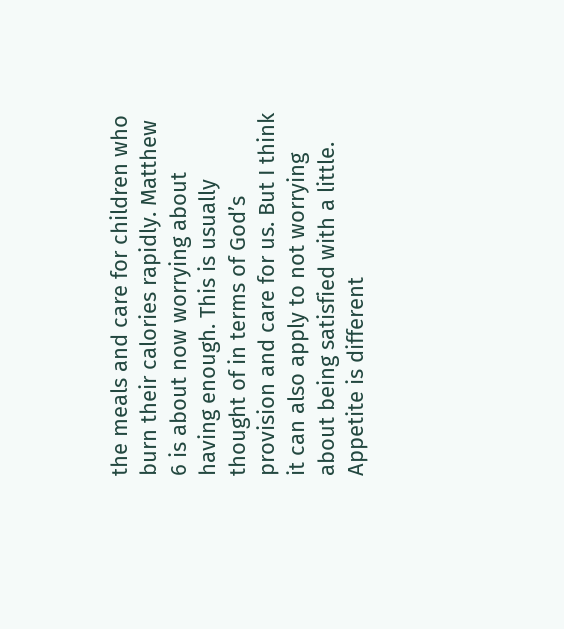the meals and care for children who burn their calories rapidly. Matthew 6 is about now worrying about having enough. This is usually thought of in terms of God’s provision and care for us. But I think it can also apply to not worrying about being satisfied with a little. Appetite is different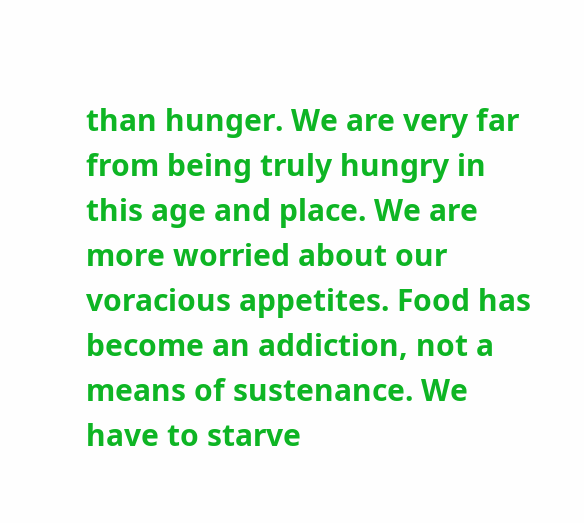than hunger. We are very far from being truly hungry in this age and place. We are more worried about our voracious appetites. Food has become an addiction, not a means of sustenance. We have to starve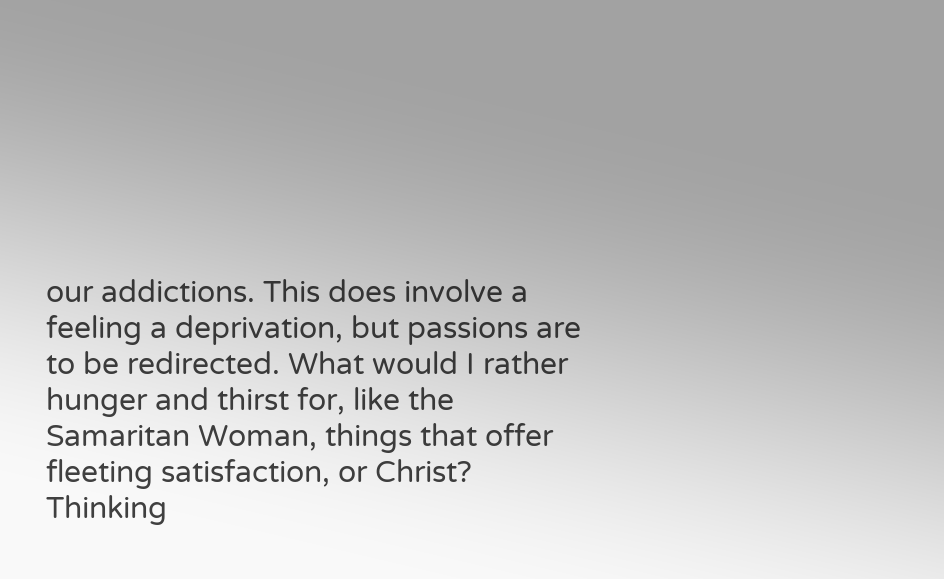our addictions. This does involve a feeling a deprivation, but passions are to be redirected. What would I rather hunger and thirst for, like the Samaritan Woman, things that offer fleeting satisfaction, or Christ? Thinking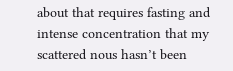about that requires fasting and intense concentration that my scattered nous hasn’t been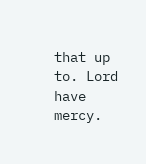that up to. Lord have mercy.